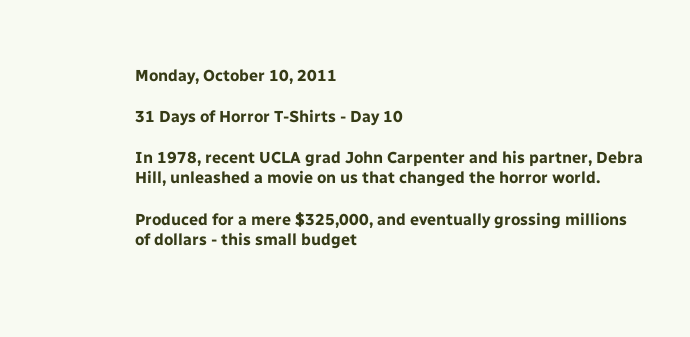Monday, October 10, 2011

31 Days of Horror T-Shirts - Day 10

In 1978, recent UCLA grad John Carpenter and his partner, Debra Hill, unleashed a movie on us that changed the horror world.

Produced for a mere $325,000, and eventually grossing millions of dollars - this small budget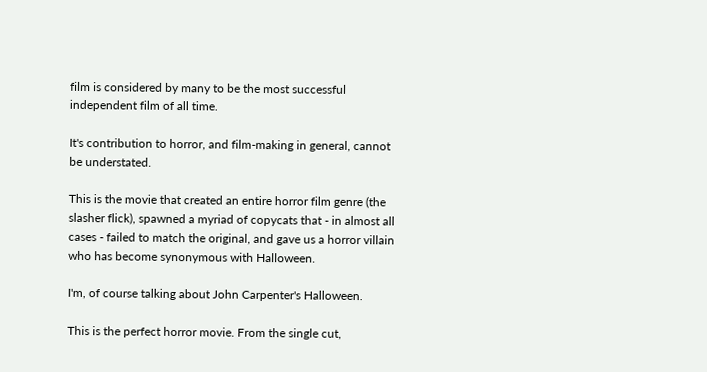film is considered by many to be the most successful independent film of all time.

It's contribution to horror, and film-making in general, cannot be understated.

This is the movie that created an entire horror film genre (the slasher flick), spawned a myriad of copycats that - in almost all cases - failed to match the original, and gave us a horror villain who has become synonymous with Halloween.

I'm, of course talking about John Carpenter's Halloween.

This is the perfect horror movie. From the single cut,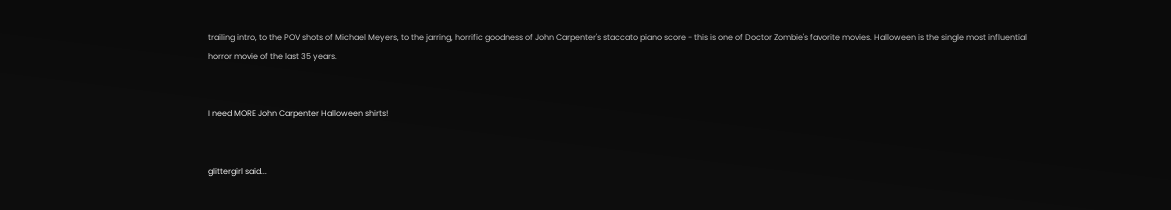trailing intro, to the POV shots of Michael Meyers, to the jarring, horrific goodness of John Carpenter's staccato piano score - this is one of Doctor Zombie's favorite movies. Halloween is the single most influential horror movie of the last 35 years.


I need MORE John Carpenter Halloween shirts!


glittergirl said...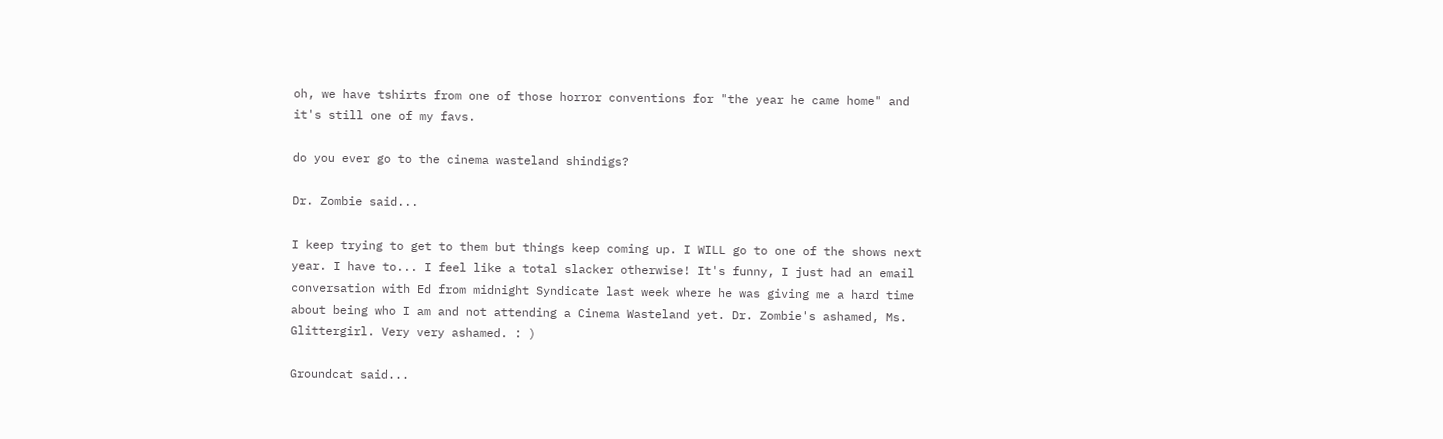oh, we have tshirts from one of those horror conventions for "the year he came home" and it's still one of my favs.

do you ever go to the cinema wasteland shindigs?

Dr. Zombie said...

I keep trying to get to them but things keep coming up. I WILL go to one of the shows next year. I have to... I feel like a total slacker otherwise! It's funny, I just had an email conversation with Ed from midnight Syndicate last week where he was giving me a hard time about being who I am and not attending a Cinema Wasteland yet. Dr. Zombie's ashamed, Ms. Glittergirl. Very very ashamed. : )

Groundcat said...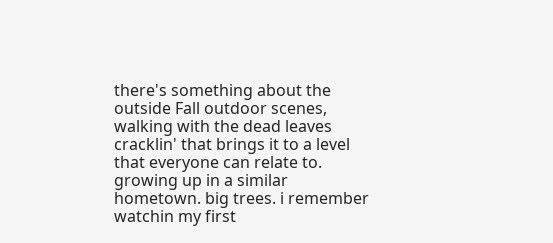there's something about the outside Fall outdoor scenes, walking with the dead leaves cracklin' that brings it to a level that everyone can relate to. growing up in a similar hometown. big trees. i remember watchin my first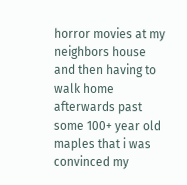horror movies at my neighbors house and then having to walk home afterwards past some 100+ year old maples that i was convinced my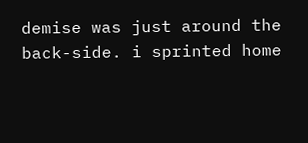demise was just around the back-side. i sprinted home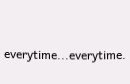everytime...everytime.